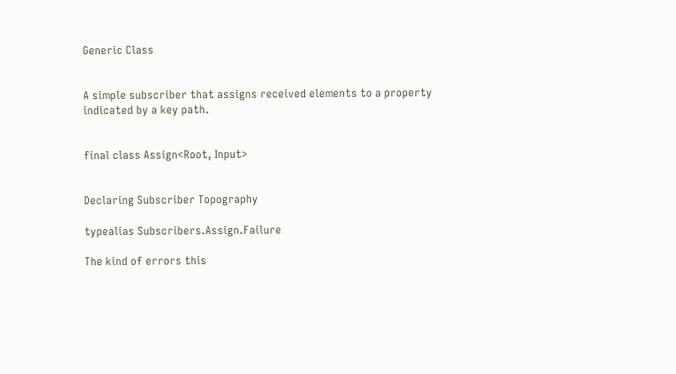Generic Class


A simple subscriber that assigns received elements to a property indicated by a key path.


final class Assign<Root, Input>


Declaring Subscriber Topography

typealias Subscribers.Assign.Failure

The kind of errors this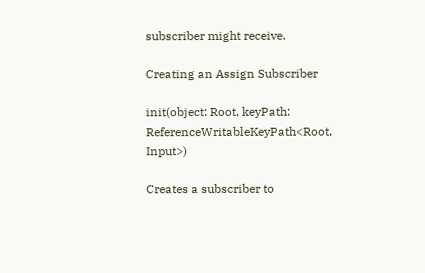subscriber might receive.

Creating an Assign Subscriber

init(object: Root, keyPath: ReferenceWritableKeyPath<Root, Input>)

Creates a subscriber to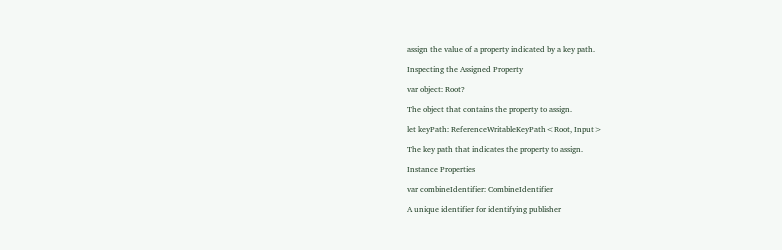assign the value of a property indicated by a key path.

Inspecting the Assigned Property

var object: Root?

The object that contains the property to assign.

let keyPath: ReferenceWritableKeyPath<Root, Input>

The key path that indicates the property to assign.

Instance Properties

var combineIdentifier: CombineIdentifier

A unique identifier for identifying publisher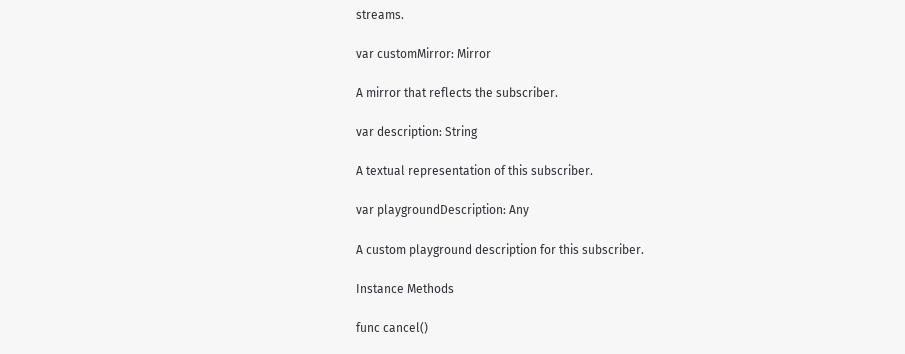streams.

var customMirror: Mirror

A mirror that reflects the subscriber.

var description: String

A textual representation of this subscriber.

var playgroundDescription: Any

A custom playground description for this subscriber.

Instance Methods

func cancel()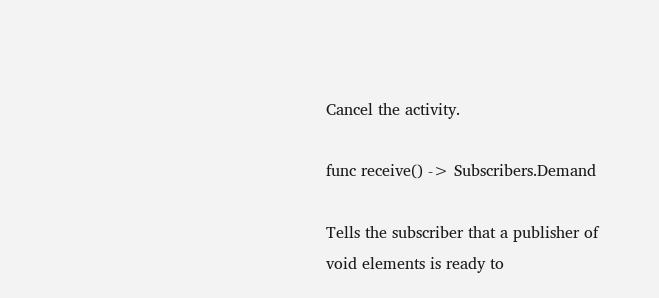Cancel the activity.

func receive() -> Subscribers.Demand

Tells the subscriber that a publisher of void elements is ready to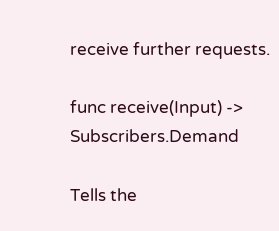receive further requests.

func receive(Input) -> Subscribers.Demand

Tells the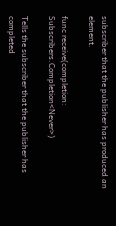subscriber that the publisher has produced an element.

func receive(completion: Subscribers.Completion<Never>)

Tells the subscriber that the publisher has completed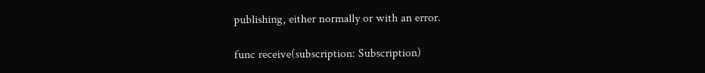publishing, either normally or with an error.

func receive(subscription: Subscription)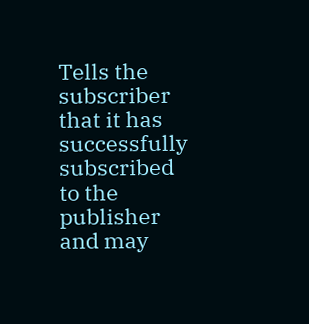Tells the subscriber that it has successfully subscribed to the publisher and may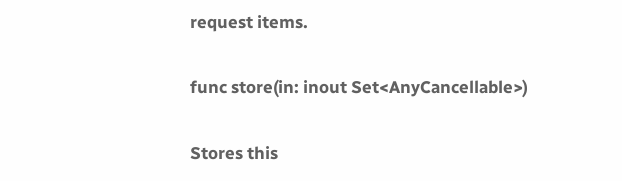request items.

func store(in: inout Set<AnyCancellable>)

Stores this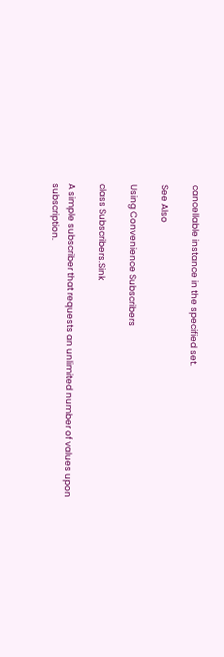cancellable instance in the specified set.

See Also

Using Convenience Subscribers

class Subscribers.Sink

A simple subscriber that requests an unlimited number of values upon subscription.